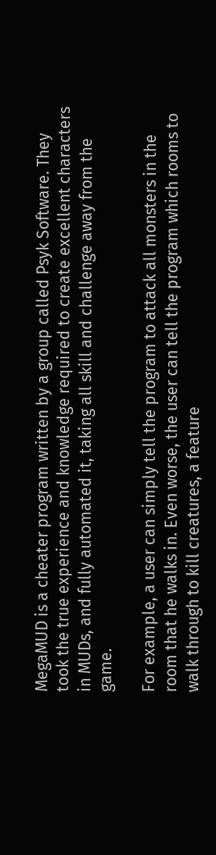MegaMUD is a cheater program written by a group called Psyk Software. They took the true experience and knowledge required to create excellent characters in MUDs, and fully automated it, taking all skill and challenge away from the game.

For example, a user can simply tell the program to attack all monsters in the room that he walks in. Even worse, the user can tell the program which rooms to walk through to kill creatures, a feature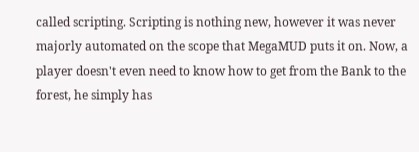called scripting. Scripting is nothing new, however it was never majorly automated on the scope that MegaMUD puts it on. Now, a player doesn't even need to know how to get from the Bank to the forest, he simply has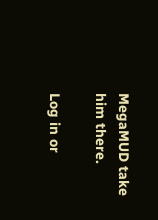MegaMUD take him there.

Log in or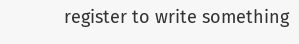register to write something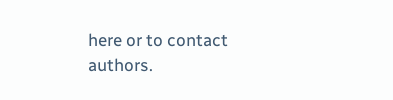here or to contact authors.